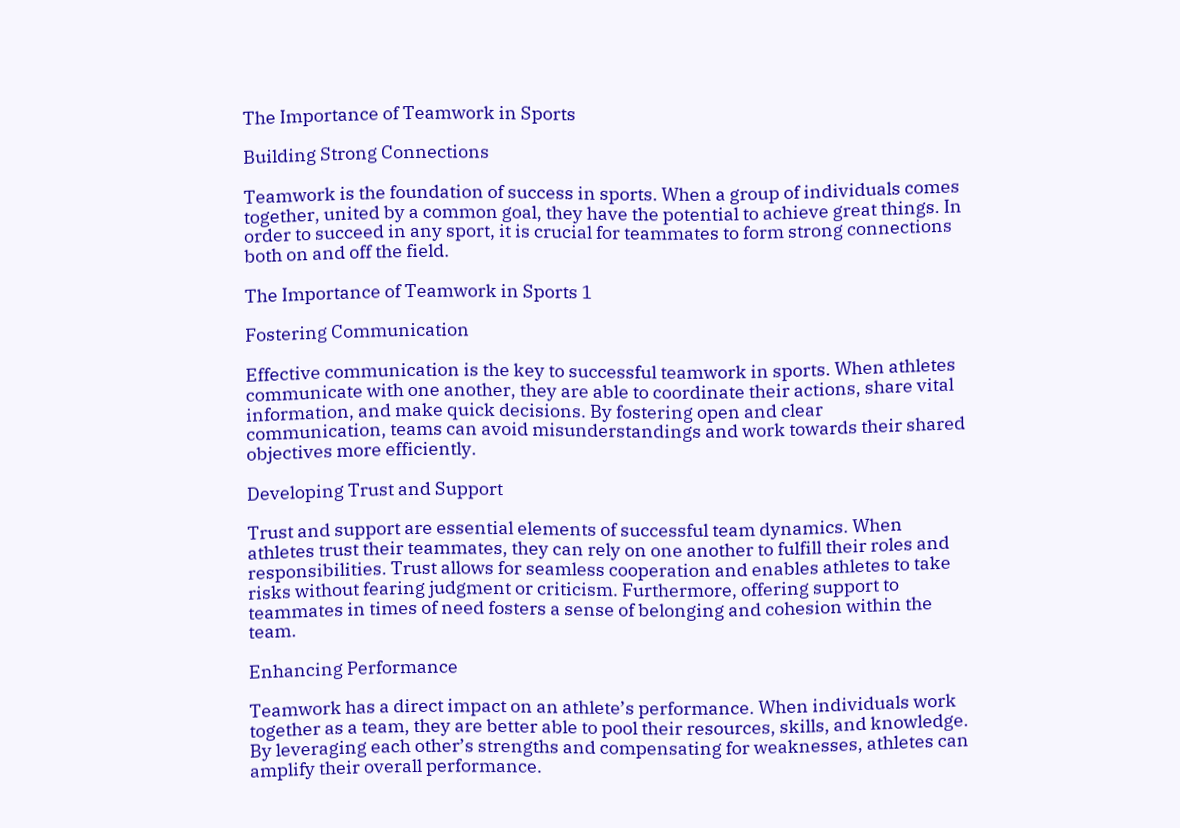The Importance of Teamwork in Sports

Building Strong Connections

Teamwork is the foundation of success in sports. When a group of individuals comes together, united by a common goal, they have the potential to achieve great things. In order to succeed in any sport, it is crucial for teammates to form strong connections both on and off the field.

The Importance of Teamwork in Sports 1

Fostering Communication

Effective communication is the key to successful teamwork in sports. When athletes communicate with one another, they are able to coordinate their actions, share vital information, and make quick decisions. By fostering open and clear communication, teams can avoid misunderstandings and work towards their shared objectives more efficiently.

Developing Trust and Support

Trust and support are essential elements of successful team dynamics. When athletes trust their teammates, they can rely on one another to fulfill their roles and responsibilities. Trust allows for seamless cooperation and enables athletes to take risks without fearing judgment or criticism. Furthermore, offering support to teammates in times of need fosters a sense of belonging and cohesion within the team.

Enhancing Performance

Teamwork has a direct impact on an athlete’s performance. When individuals work together as a team, they are better able to pool their resources, skills, and knowledge. By leveraging each other’s strengths and compensating for weaknesses, athletes can amplify their overall performance.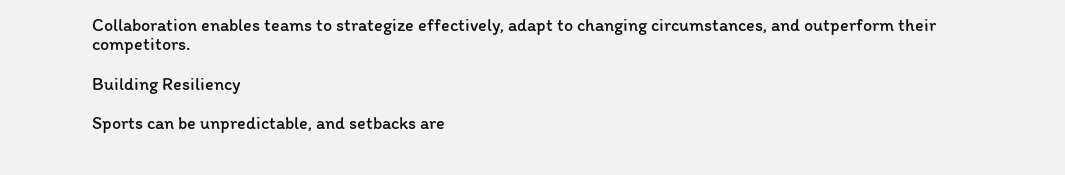Collaboration enables teams to strategize effectively, adapt to changing circumstances, and outperform their competitors.

Building Resiliency

Sports can be unpredictable, and setbacks are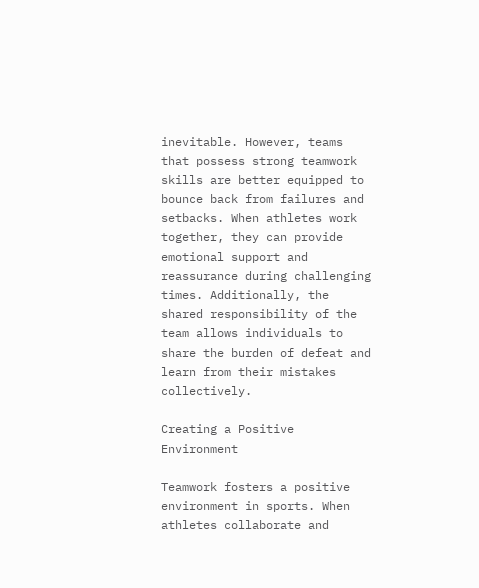inevitable. However, teams that possess strong teamwork skills are better equipped to bounce back from failures and setbacks. When athletes work together, they can provide emotional support and reassurance during challenging times. Additionally, the shared responsibility of the team allows individuals to share the burden of defeat and learn from their mistakes collectively.

Creating a Positive Environment

Teamwork fosters a positive environment in sports. When athletes collaborate and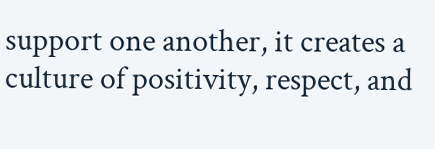support one another, it creates a culture of positivity, respect, and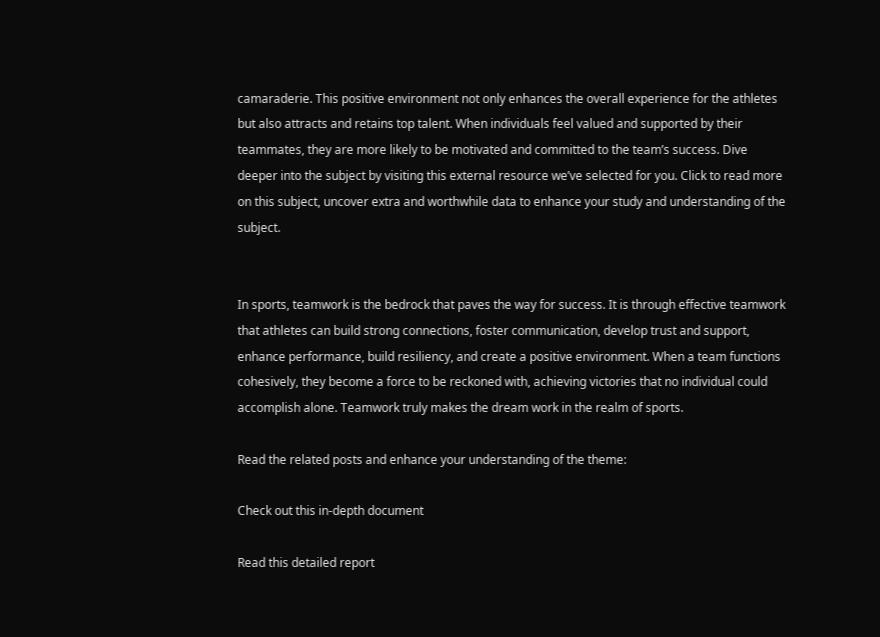camaraderie. This positive environment not only enhances the overall experience for the athletes but also attracts and retains top talent. When individuals feel valued and supported by their teammates, they are more likely to be motivated and committed to the team’s success. Dive deeper into the subject by visiting this external resource we’ve selected for you. Click to read more on this subject, uncover extra and worthwhile data to enhance your study and understanding of the subject.


In sports, teamwork is the bedrock that paves the way for success. It is through effective teamwork that athletes can build strong connections, foster communication, develop trust and support, enhance performance, build resiliency, and create a positive environment. When a team functions cohesively, they become a force to be reckoned with, achieving victories that no individual could accomplish alone. Teamwork truly makes the dream work in the realm of sports.

Read the related posts and enhance your understanding of the theme:

Check out this in-depth document

Read this detailed report